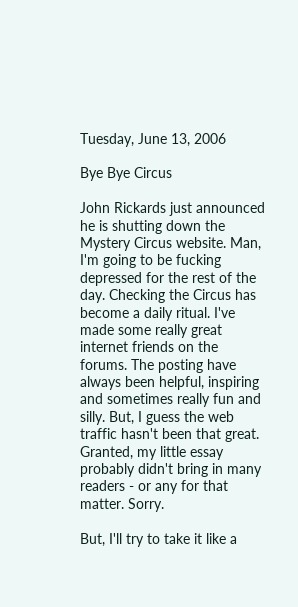Tuesday, June 13, 2006

Bye Bye Circus

John Rickards just announced he is shutting down the Mystery Circus website. Man, I'm going to be fucking depressed for the rest of the day. Checking the Circus has become a daily ritual. I've made some really great internet friends on the forums. The posting have always been helpful, inspiring and sometimes really fun and silly. But, I guess the web traffic hasn't been that great. Granted, my little essay probably didn't bring in many readers - or any for that matter. Sorry.

But, I'll try to take it like a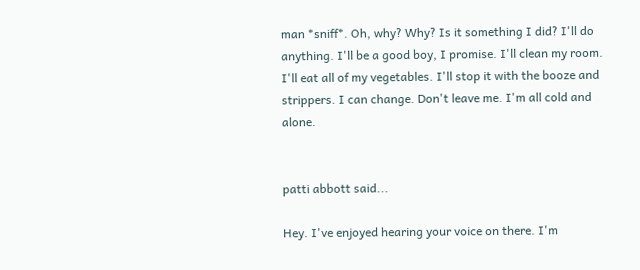man *sniff*. Oh, why? Why? Is it something I did? I'll do anything. I'll be a good boy, I promise. I'll clean my room. I'll eat all of my vegetables. I'll stop it with the booze and strippers. I can change. Don't leave me. I'm all cold and alone.


patti abbott said...

Hey. I've enjoyed hearing your voice on there. I'm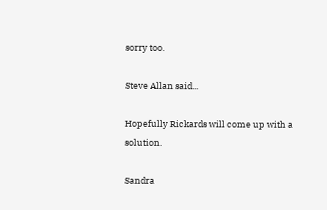sorry too.

Steve Allan said...

Hopefully Rickards will come up with a solution.

Sandra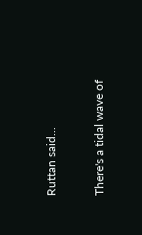Ruttan said...

There's a tidal wave of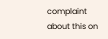complaint about this on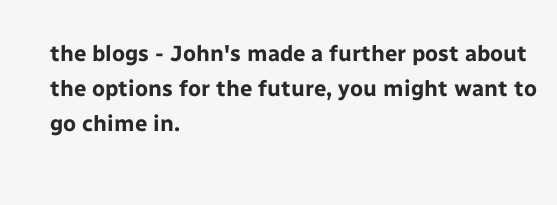the blogs - John's made a further post about the options for the future, you might want to go chime in.